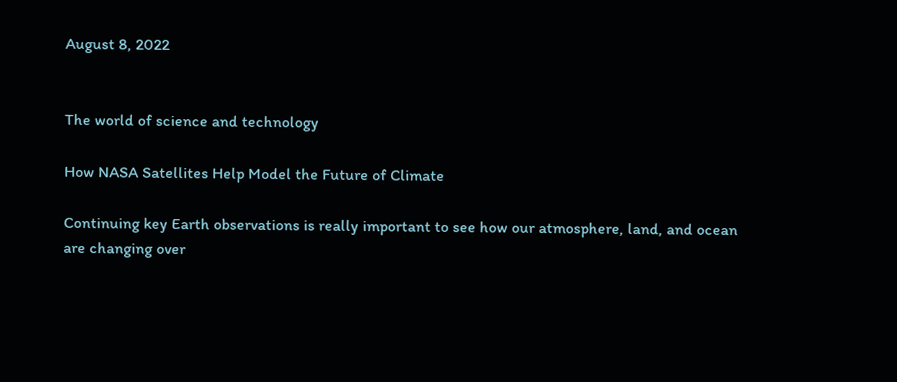August 8, 2022


The world of science and technology

How NASA Satellites Help Model the Future of Climate

Continuing key Earth observations is really important to see how our atmosphere, land, and ocean are changing over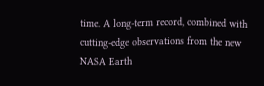time. A long-term record, combined with cutting-edge observations from the new NASA Earth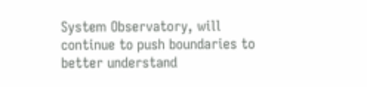System Observatory, will continue to push boundaries to better understand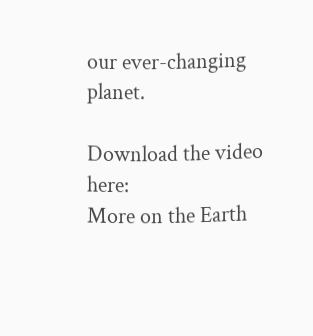our ever-changing planet.

Download the video here:
More on the Earth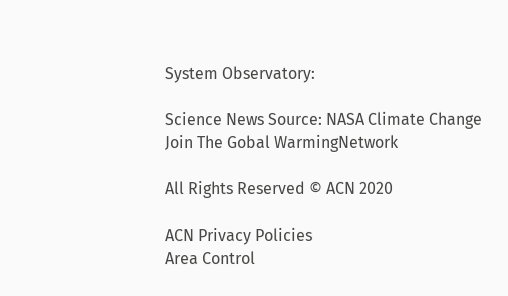System Observatory:

Science News Source: NASA Climate Change
Join The Gobal WarmingNetwork

All Rights Reserved © ACN 2020

ACN Privacy Policies
Area Control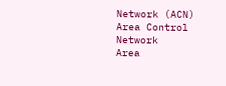Network (ACN)
Area Control Network
Area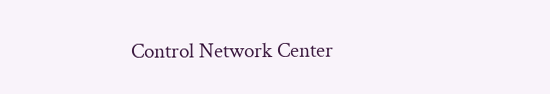Control Network Center